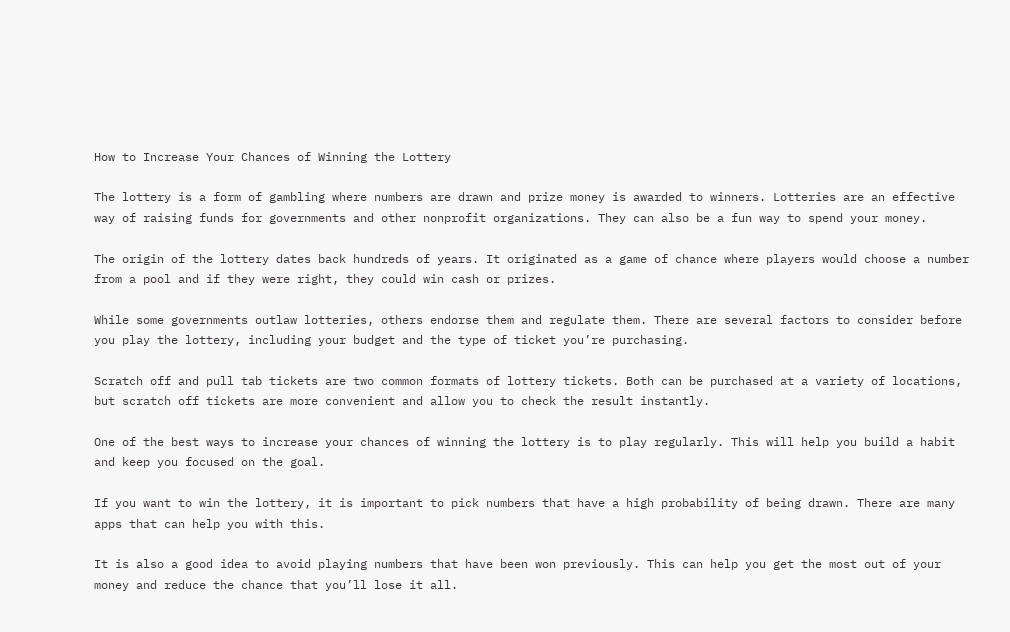How to Increase Your Chances of Winning the Lottery

The lottery is a form of gambling where numbers are drawn and prize money is awarded to winners. Lotteries are an effective way of raising funds for governments and other nonprofit organizations. They can also be a fun way to spend your money.

The origin of the lottery dates back hundreds of years. It originated as a game of chance where players would choose a number from a pool and if they were right, they could win cash or prizes.

While some governments outlaw lotteries, others endorse them and regulate them. There are several factors to consider before you play the lottery, including your budget and the type of ticket you’re purchasing.

Scratch off and pull tab tickets are two common formats of lottery tickets. Both can be purchased at a variety of locations, but scratch off tickets are more convenient and allow you to check the result instantly.

One of the best ways to increase your chances of winning the lottery is to play regularly. This will help you build a habit and keep you focused on the goal.

If you want to win the lottery, it is important to pick numbers that have a high probability of being drawn. There are many apps that can help you with this.

It is also a good idea to avoid playing numbers that have been won previously. This can help you get the most out of your money and reduce the chance that you’ll lose it all.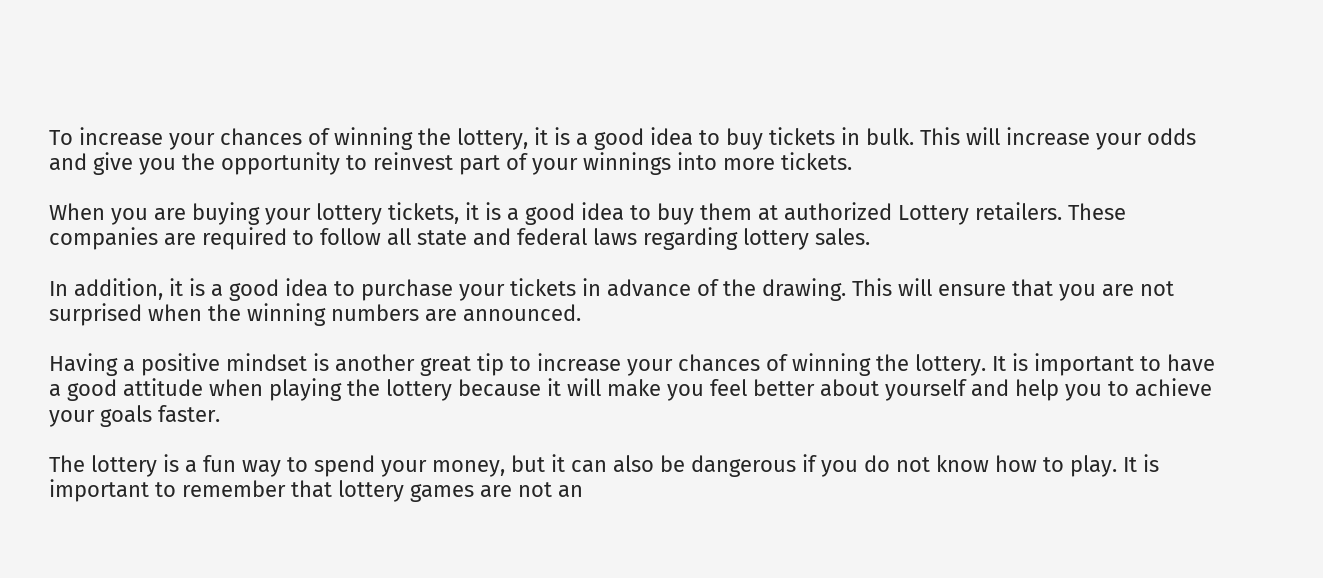To increase your chances of winning the lottery, it is a good idea to buy tickets in bulk. This will increase your odds and give you the opportunity to reinvest part of your winnings into more tickets.

When you are buying your lottery tickets, it is a good idea to buy them at authorized Lottery retailers. These companies are required to follow all state and federal laws regarding lottery sales.

In addition, it is a good idea to purchase your tickets in advance of the drawing. This will ensure that you are not surprised when the winning numbers are announced.

Having a positive mindset is another great tip to increase your chances of winning the lottery. It is important to have a good attitude when playing the lottery because it will make you feel better about yourself and help you to achieve your goals faster.

The lottery is a fun way to spend your money, but it can also be dangerous if you do not know how to play. It is important to remember that lottery games are not an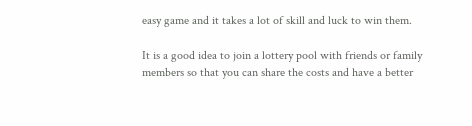easy game and it takes a lot of skill and luck to win them.

It is a good idea to join a lottery pool with friends or family members so that you can share the costs and have a better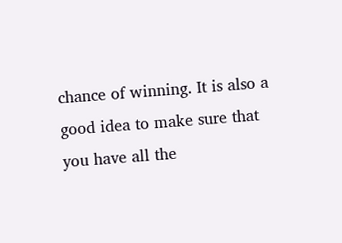chance of winning. It is also a good idea to make sure that you have all the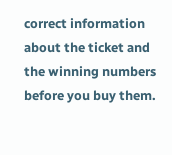correct information about the ticket and the winning numbers before you buy them.